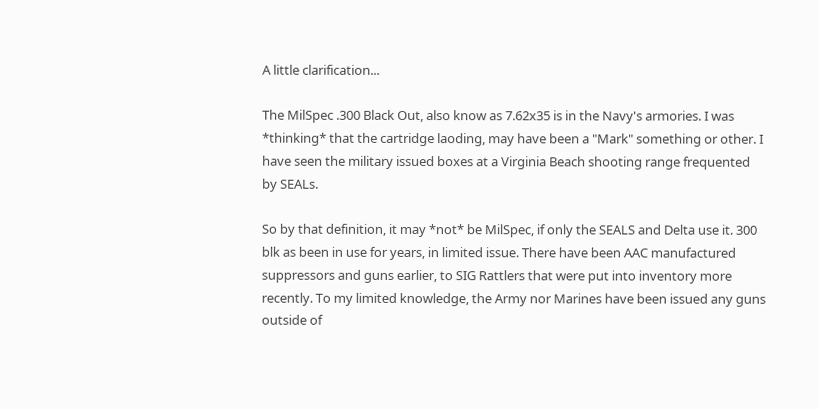A little clarification...

The MilSpec .300 Black Out, also know as 7.62x35 is in the Navy's armories. I was *thinking* that the cartridge laoding, may have been a "Mark" something or other. I have seen the military issued boxes at a Virginia Beach shooting range frequented by SEALs.

So by that definition, it may *not* be MilSpec, if only the SEALS and Delta use it. 300 blk as been in use for years, in limited issue. There have been AAC manufactured suppressors and guns earlier, to SIG Rattlers that were put into inventory more recently. To my limited knowledge, the Army nor Marines have been issued any guns outside of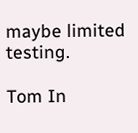maybe limited testing.

Tom In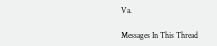Va.

Messages In This Thread